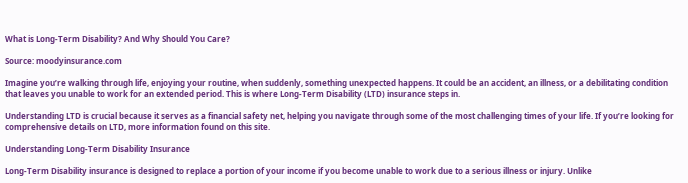What is Long-Term Disability? And Why Should You Care?

Source: moodyinsurance.com

Imagine you’re walking through life, enjoying your routine, when suddenly, something unexpected happens. It could be an accident, an illness, or a debilitating condition that leaves you unable to work for an extended period. This is where Long-Term Disability (LTD) insurance steps in.

Understanding LTD is crucial because it serves as a financial safety net, helping you navigate through some of the most challenging times of your life. If you’re looking for comprehensive details on LTD, more information found on this site.

Understanding Long-Term Disability Insurance

Long-Term Disability insurance is designed to replace a portion of your income if you become unable to work due to a serious illness or injury. Unlike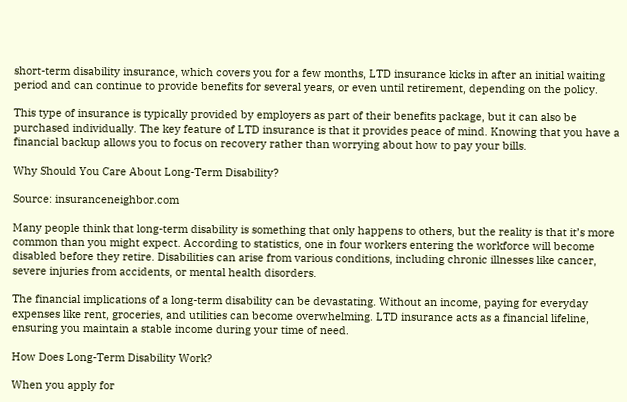short-term disability insurance, which covers you for a few months, LTD insurance kicks in after an initial waiting period and can continue to provide benefits for several years, or even until retirement, depending on the policy.

This type of insurance is typically provided by employers as part of their benefits package, but it can also be purchased individually. The key feature of LTD insurance is that it provides peace of mind. Knowing that you have a financial backup allows you to focus on recovery rather than worrying about how to pay your bills.

Why Should You Care About Long-Term Disability?

Source: insuranceneighbor.com

Many people think that long-term disability is something that only happens to others, but the reality is that it’s more common than you might expect. According to statistics, one in four workers entering the workforce will become disabled before they retire. Disabilities can arise from various conditions, including chronic illnesses like cancer, severe injuries from accidents, or mental health disorders.

The financial implications of a long-term disability can be devastating. Without an income, paying for everyday expenses like rent, groceries, and utilities can become overwhelming. LTD insurance acts as a financial lifeline, ensuring you maintain a stable income during your time of need.

How Does Long-Term Disability Work?

When you apply for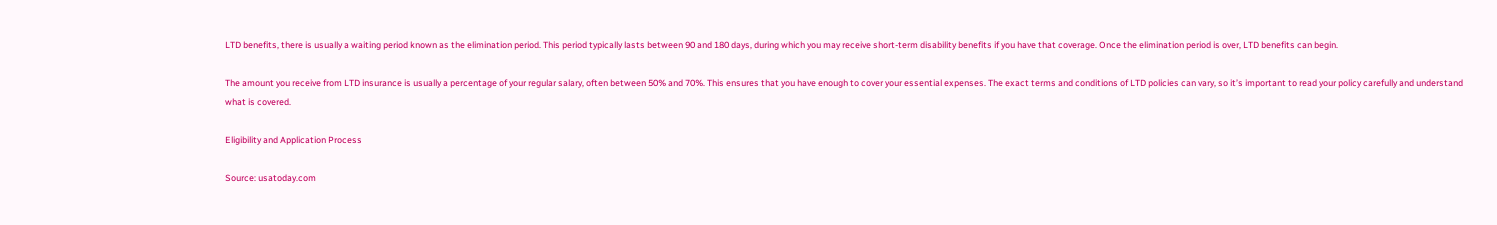LTD benefits, there is usually a waiting period known as the elimination period. This period typically lasts between 90 and 180 days, during which you may receive short-term disability benefits if you have that coverage. Once the elimination period is over, LTD benefits can begin.

The amount you receive from LTD insurance is usually a percentage of your regular salary, often between 50% and 70%. This ensures that you have enough to cover your essential expenses. The exact terms and conditions of LTD policies can vary, so it’s important to read your policy carefully and understand what is covered.

Eligibility and Application Process

Source: usatoday.com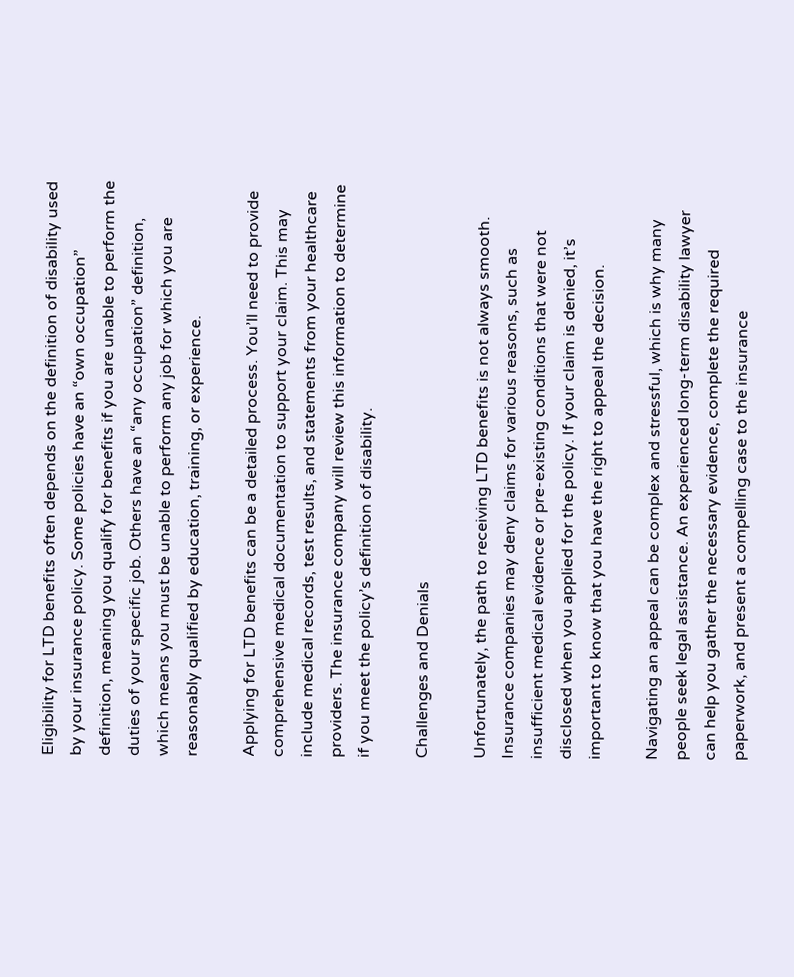Eligibility for LTD benefits often depends on the definition of disability used by your insurance policy. Some policies have an “own occupation” definition, meaning you qualify for benefits if you are unable to perform the duties of your specific job. Others have an “any occupation” definition, which means you must be unable to perform any job for which you are reasonably qualified by education, training, or experience.

Applying for LTD benefits can be a detailed process. You’ll need to provide comprehensive medical documentation to support your claim. This may include medical records, test results, and statements from your healthcare providers. The insurance company will review this information to determine if you meet the policy’s definition of disability.

Challenges and Denials

Unfortunately, the path to receiving LTD benefits is not always smooth. Insurance companies may deny claims for various reasons, such as insufficient medical evidence or pre-existing conditions that were not disclosed when you applied for the policy. If your claim is denied, it’s important to know that you have the right to appeal the decision.

Navigating an appeal can be complex and stressful, which is why many people seek legal assistance. An experienced long-term disability lawyer can help you gather the necessary evidence, complete the required paperwork, and present a compelling case to the insurance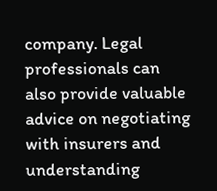company. Legal professionals can also provide valuable advice on negotiating with insurers and understanding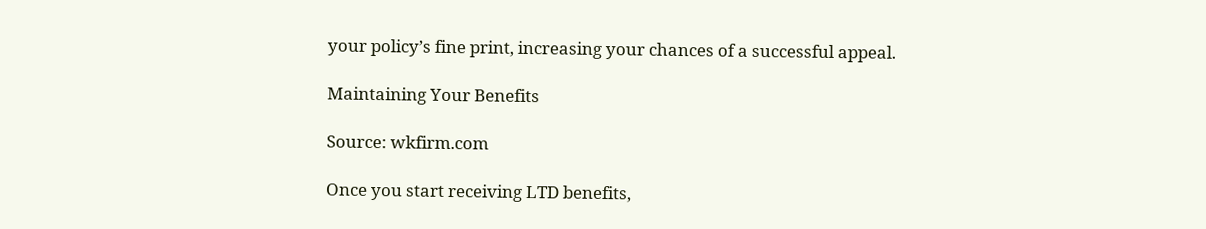your policy’s fine print, increasing your chances of a successful appeal.

Maintaining Your Benefits

Source: wkfirm.com

Once you start receiving LTD benefits,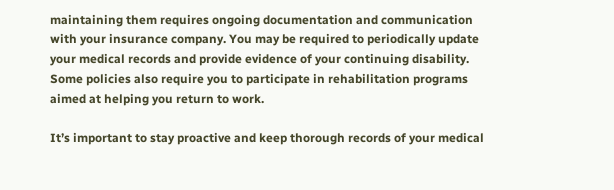maintaining them requires ongoing documentation and communication with your insurance company. You may be required to periodically update your medical records and provide evidence of your continuing disability. Some policies also require you to participate in rehabilitation programs aimed at helping you return to work.

It’s important to stay proactive and keep thorough records of your medical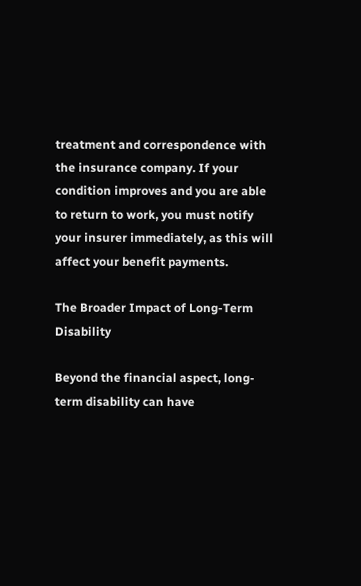treatment and correspondence with the insurance company. If your condition improves and you are able to return to work, you must notify your insurer immediately, as this will affect your benefit payments.

The Broader Impact of Long-Term Disability

Beyond the financial aspect, long-term disability can have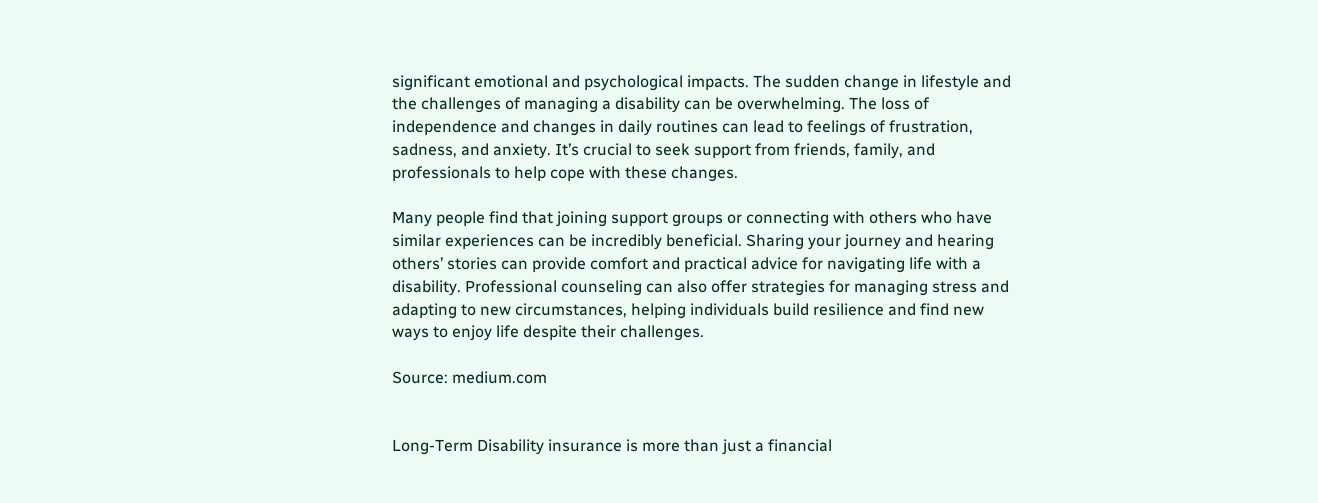significant emotional and psychological impacts. The sudden change in lifestyle and the challenges of managing a disability can be overwhelming. The loss of independence and changes in daily routines can lead to feelings of frustration, sadness, and anxiety. It’s crucial to seek support from friends, family, and professionals to help cope with these changes.

Many people find that joining support groups or connecting with others who have similar experiences can be incredibly beneficial. Sharing your journey and hearing others’ stories can provide comfort and practical advice for navigating life with a disability. Professional counseling can also offer strategies for managing stress and adapting to new circumstances, helping individuals build resilience and find new ways to enjoy life despite their challenges.

Source: medium.com


Long-Term Disability insurance is more than just a financial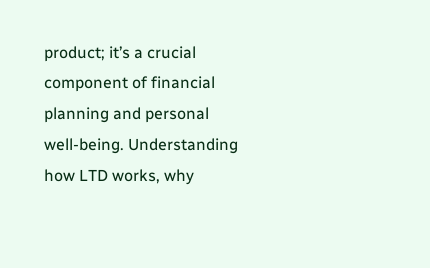product; it’s a crucial component of financial planning and personal well-being. Understanding how LTD works, why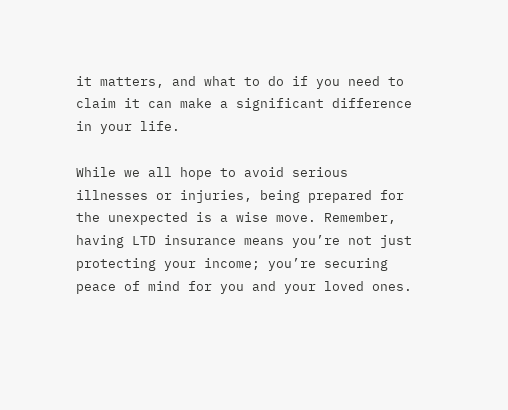it matters, and what to do if you need to claim it can make a significant difference in your life.

While we all hope to avoid serious illnesses or injuries, being prepared for the unexpected is a wise move. Remember, having LTD insurance means you’re not just protecting your income; you’re securing peace of mind for you and your loved ones.